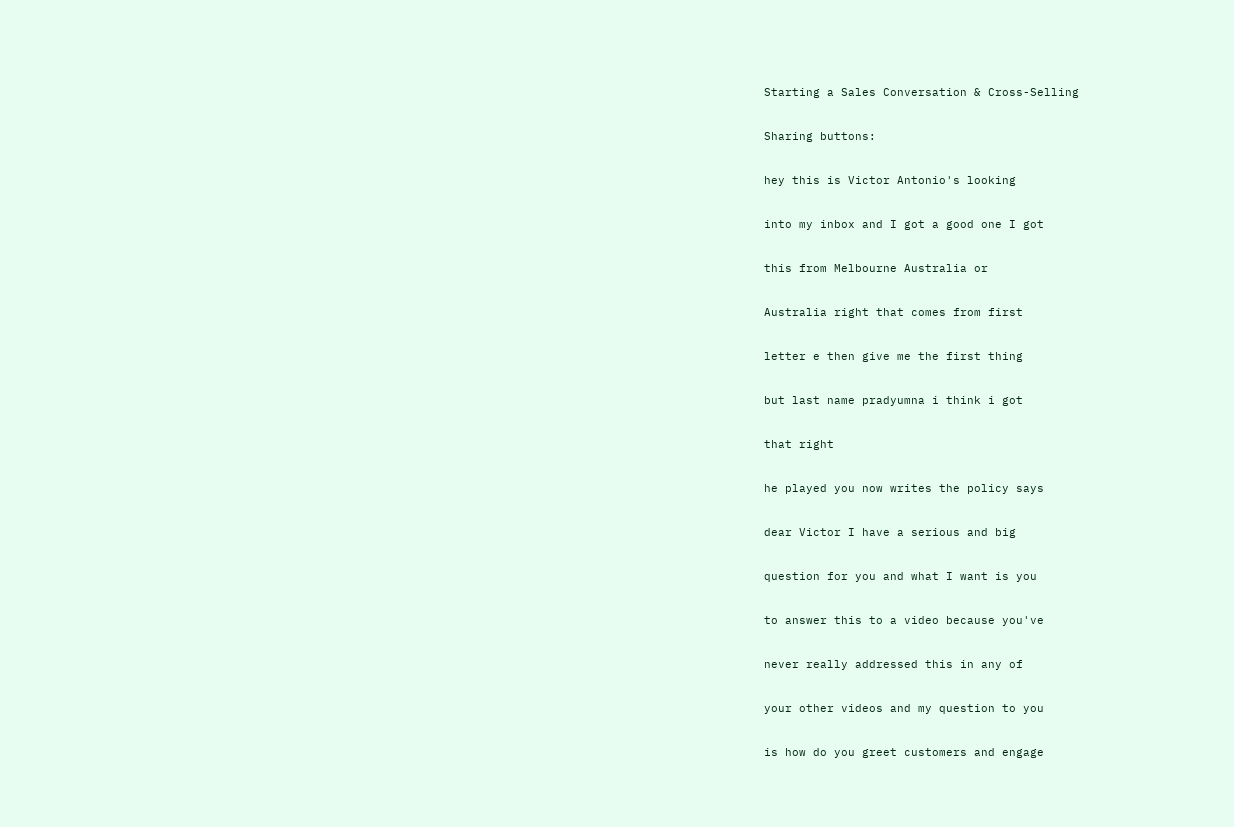Starting a Sales Conversation & Cross-Selling

Sharing buttons:

hey this is Victor Antonio's looking

into my inbox and I got a good one I got

this from Melbourne Australia or

Australia right that comes from first

letter e then give me the first thing

but last name pradyumna i think i got

that right

he played you now writes the policy says

dear Victor I have a serious and big

question for you and what I want is you

to answer this to a video because you've

never really addressed this in any of

your other videos and my question to you

is how do you greet customers and engage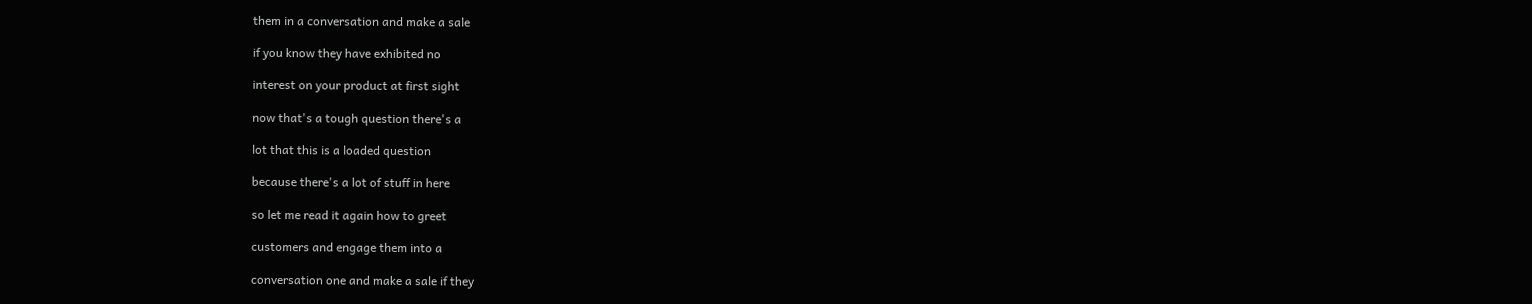them in a conversation and make a sale

if you know they have exhibited no

interest on your product at first sight

now that's a tough question there's a

lot that this is a loaded question

because there's a lot of stuff in here

so let me read it again how to greet

customers and engage them into a

conversation one and make a sale if they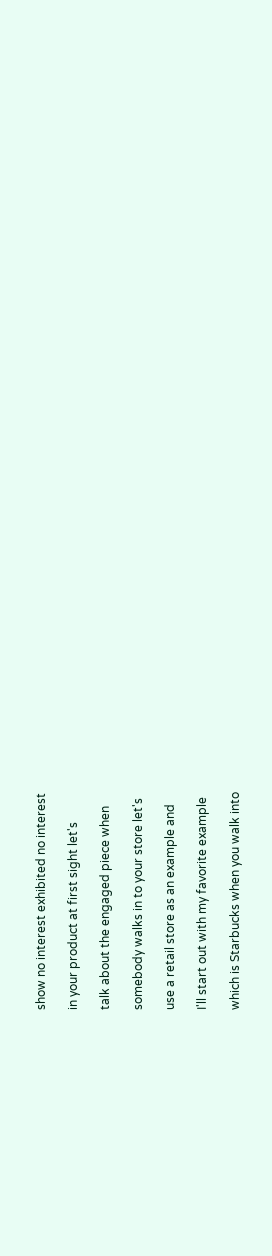show no interest exhibited no interest

in your product at first sight let's

talk about the engaged piece when

somebody walks in to your store let's

use a retail store as an example and

I'll start out with my favorite example

which is Starbucks when you walk into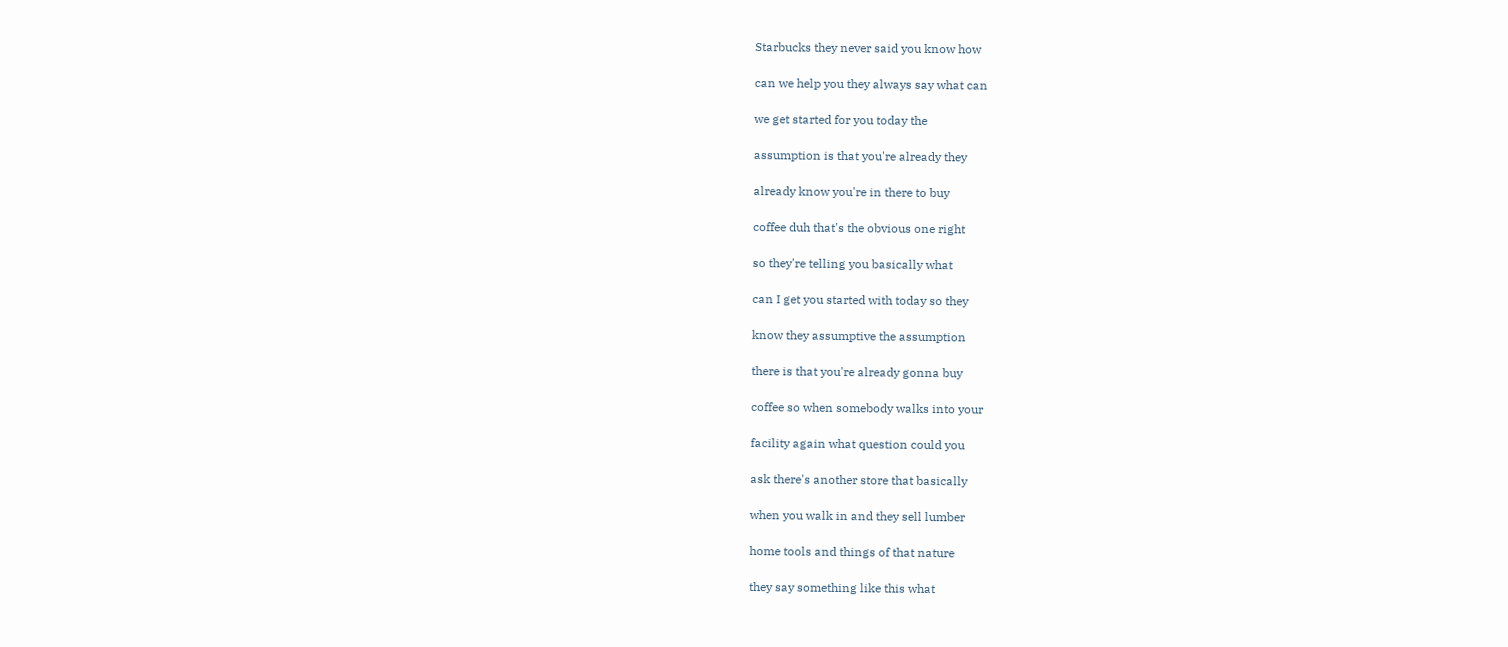Starbucks they never said you know how

can we help you they always say what can

we get started for you today the

assumption is that you're already they

already know you're in there to buy

coffee duh that's the obvious one right

so they're telling you basically what

can I get you started with today so they

know they assumptive the assumption

there is that you're already gonna buy

coffee so when somebody walks into your

facility again what question could you

ask there's another store that basically

when you walk in and they sell lumber

home tools and things of that nature

they say something like this what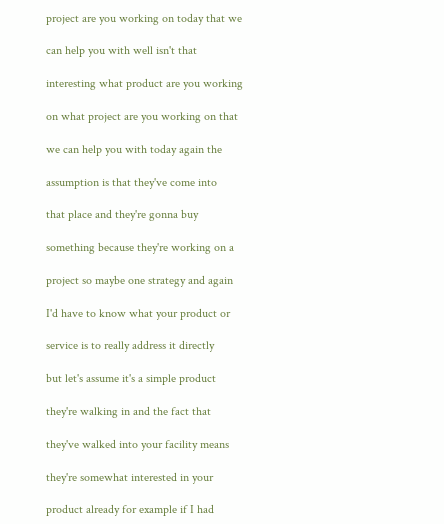project are you working on today that we

can help you with well isn't that

interesting what product are you working

on what project are you working on that

we can help you with today again the

assumption is that they've come into

that place and they're gonna buy

something because they're working on a

project so maybe one strategy and again

I'd have to know what your product or

service is to really address it directly

but let's assume it's a simple product

they're walking in and the fact that

they've walked into your facility means

they're somewhat interested in your

product already for example if I had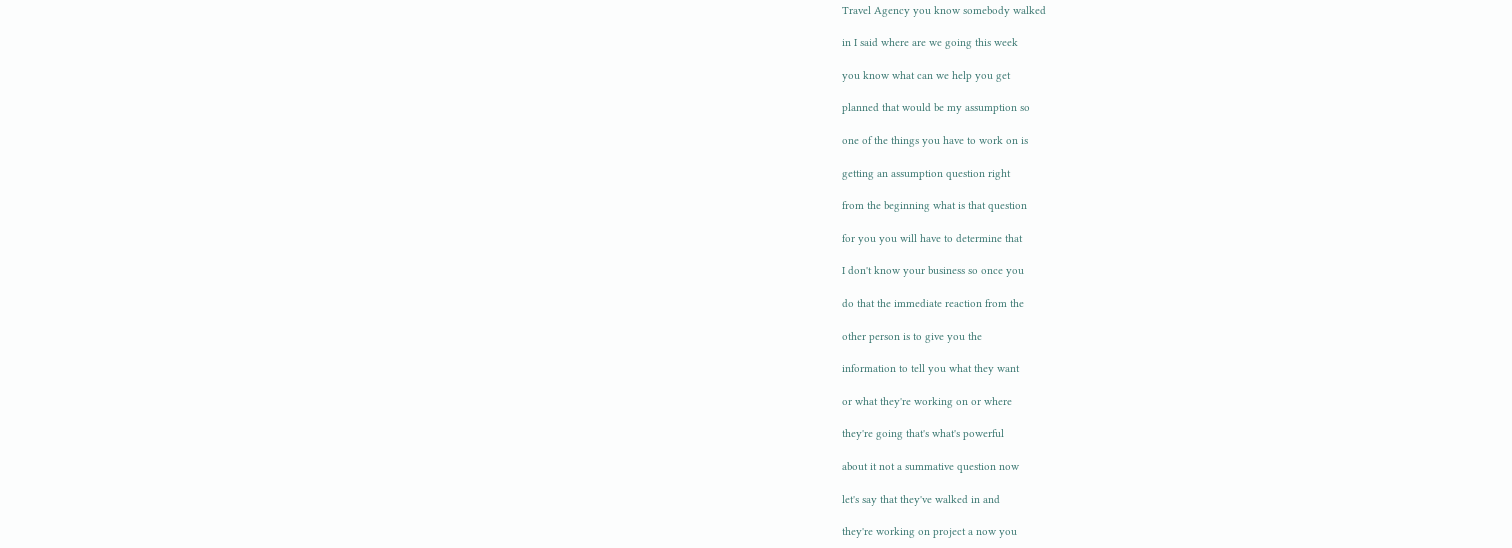Travel Agency you know somebody walked

in I said where are we going this week

you know what can we help you get

planned that would be my assumption so

one of the things you have to work on is

getting an assumption question right

from the beginning what is that question

for you you will have to determine that

I don't know your business so once you

do that the immediate reaction from the

other person is to give you the

information to tell you what they want

or what they're working on or where

they're going that's what's powerful

about it not a summative question now

let's say that they've walked in and

they're working on project a now you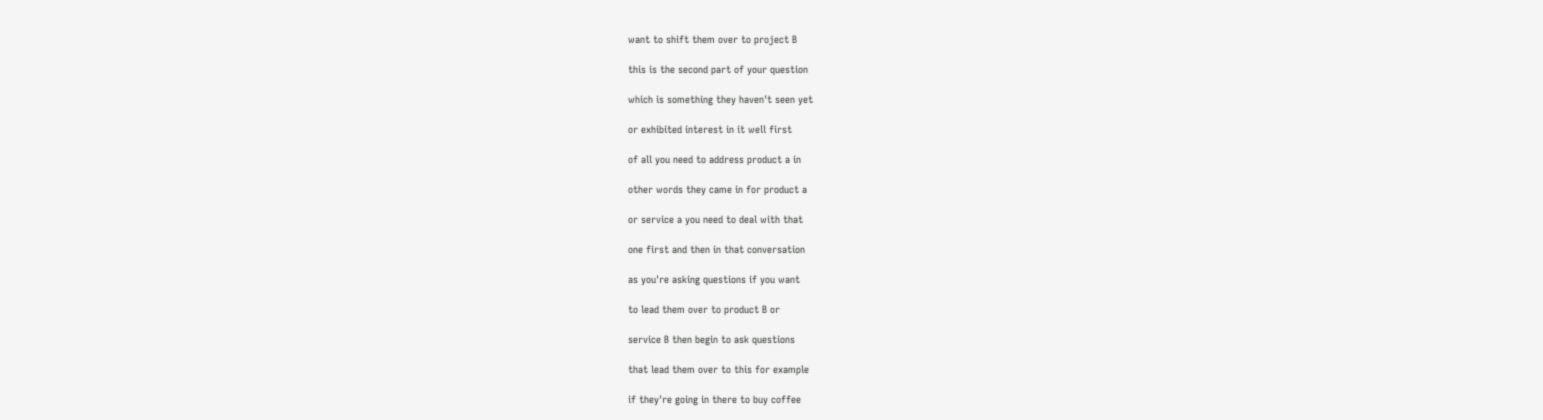want to shift them over to project B

this is the second part of your question

which is something they haven't seen yet

or exhibited interest in it well first

of all you need to address product a in

other words they came in for product a

or service a you need to deal with that

one first and then in that conversation

as you're asking questions if you want

to lead them over to product B or

service B then begin to ask questions

that lead them over to this for example

if they're going in there to buy coffee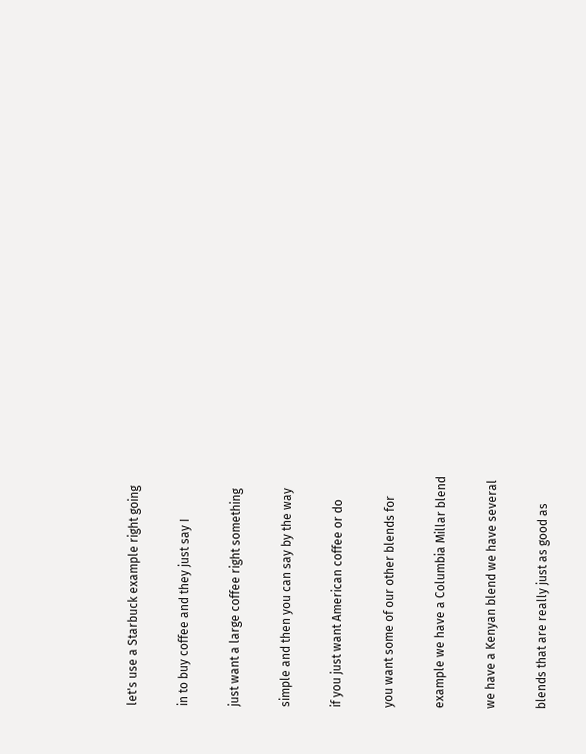let's use a Starbuck example right going

in to buy coffee and they just say I

just want a large coffee right something

simple and then you can say by the way

if you just want American coffee or do

you want some of our other blends for

example we have a Columbia Millar blend

we have a Kenyan blend we have several

blends that are really just as good as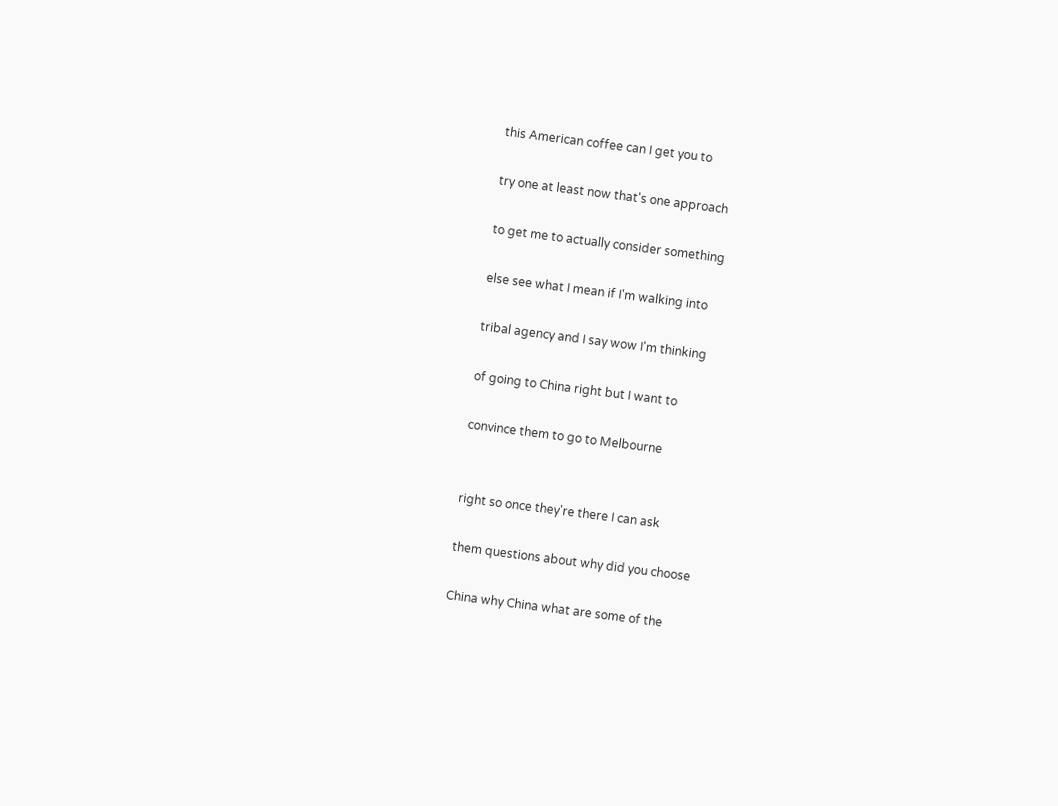this American coffee can I get you to

try one at least now that's one approach

to get me to actually consider something

else see what I mean if I'm walking into

tribal agency and I say wow I'm thinking

of going to China right but I want to

convince them to go to Melbourne


right so once they're there I can ask

them questions about why did you choose

China why China what are some of the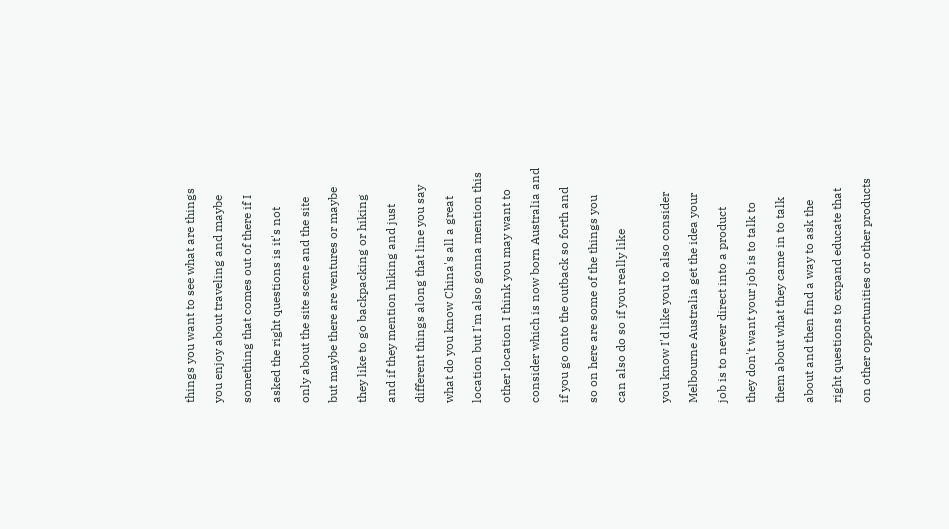things you want to see what are things

you enjoy about traveling and maybe

something that comes out of there if I

asked the right questions is it's not

only about the site scene and the site

but maybe there are ventures or maybe

they like to go backpacking or hiking

and if they mention hiking and just

different things along that line you say

what do you know China's all a great

location but I'm also gonna mention this

other location I think you may want to

consider which is now born Australia and

if you go onto the outback so forth and

so on here are some of the things you

can also do so if you really like


you know I'd like you to also consider

Melbourne Australia get the idea your

job is to never direct into a product

they don't want your job is to talk to

them about what they came in to talk

about and then find a way to ask the

right questions to expand educate that

on other opportunities or other products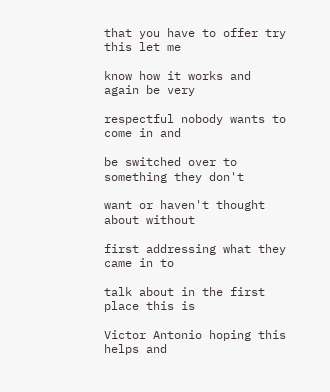that you have to offer try this let me

know how it works and again be very

respectful nobody wants to come in and

be switched over to something they don't

want or haven't thought about without

first addressing what they came in to

talk about in the first place this is

Victor Antonio hoping this helps and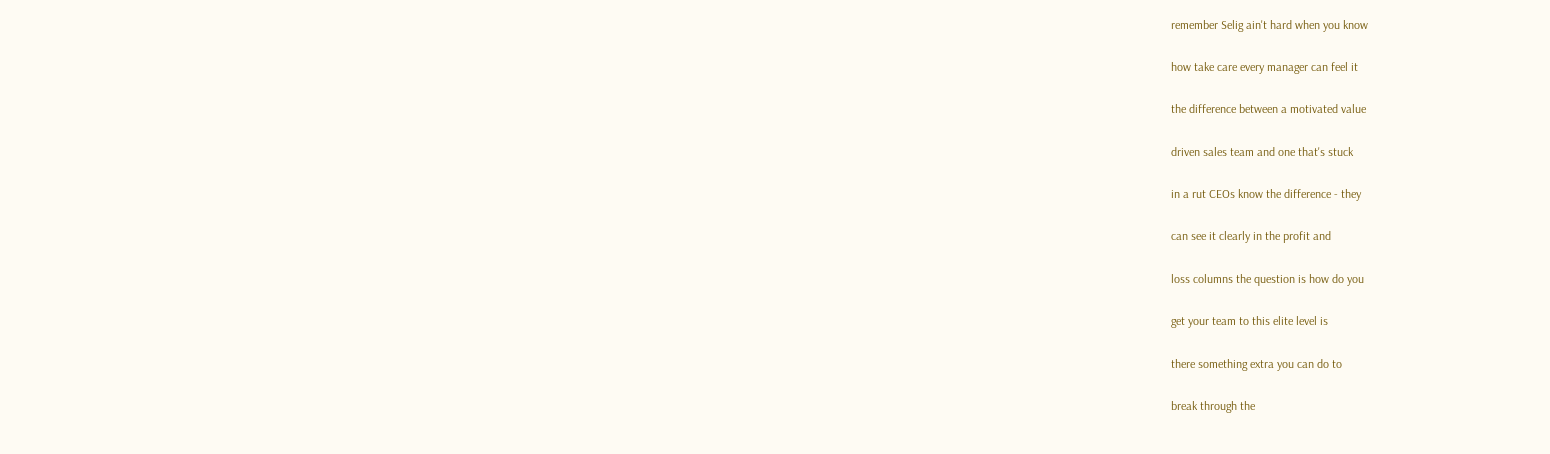remember Selig ain't hard when you know

how take care every manager can feel it

the difference between a motivated value

driven sales team and one that's stuck

in a rut CEOs know the difference - they

can see it clearly in the profit and

loss columns the question is how do you

get your team to this elite level is

there something extra you can do to

break through the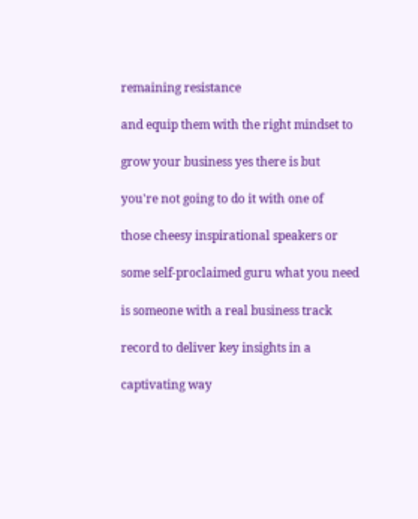remaining resistance

and equip them with the right mindset to

grow your business yes there is but

you're not going to do it with one of

those cheesy inspirational speakers or

some self-proclaimed guru what you need

is someone with a real business track

record to deliver key insights in a

captivating way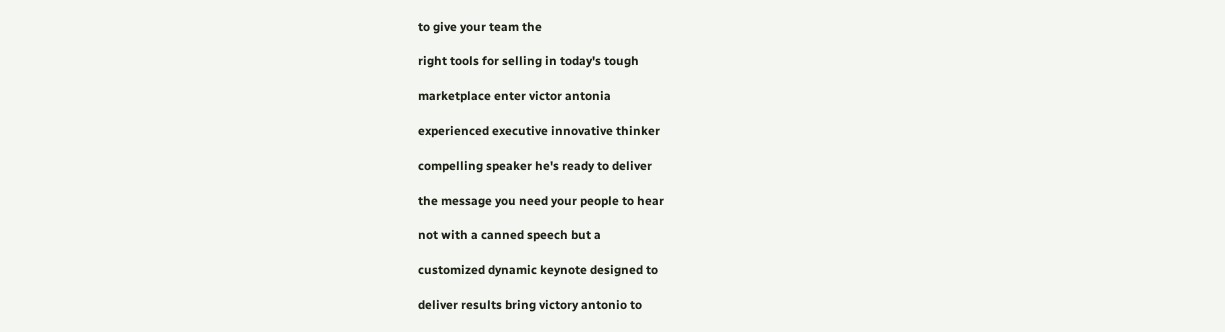to give your team the

right tools for selling in today's tough

marketplace enter victor antonia

experienced executive innovative thinker

compelling speaker he's ready to deliver

the message you need your people to hear

not with a canned speech but a

customized dynamic keynote designed to

deliver results bring victory antonio to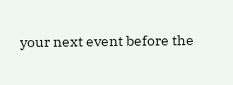your next event before the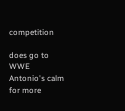competition

does go to WWE Antonio's calm for more